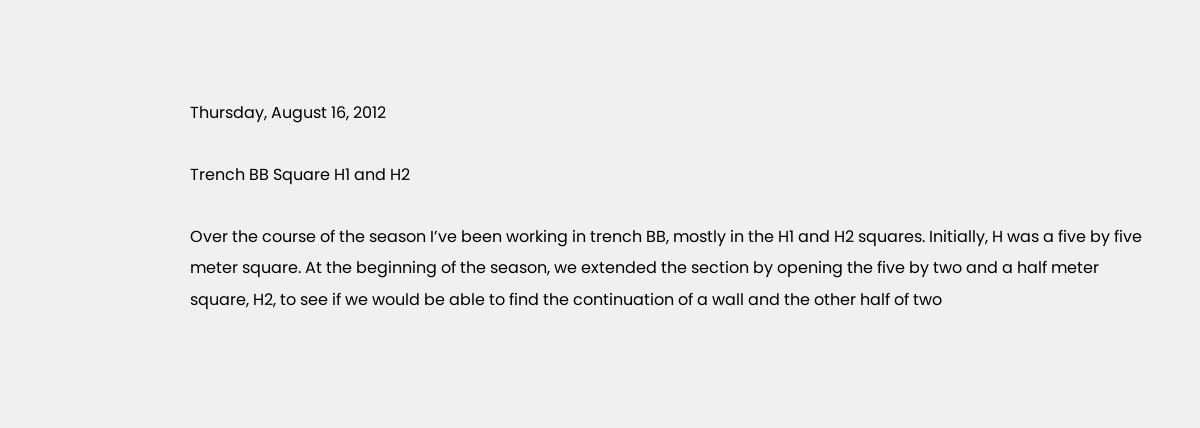Thursday, August 16, 2012

Trench BB Square H1 and H2

Over the course of the season I’ve been working in trench BB, mostly in the H1 and H2 squares. Initially, H was a five by five meter square. At the beginning of the season, we extended the section by opening the five by two and a half meter square, H2, to see if we would be able to find the continuation of a wall and the other half of two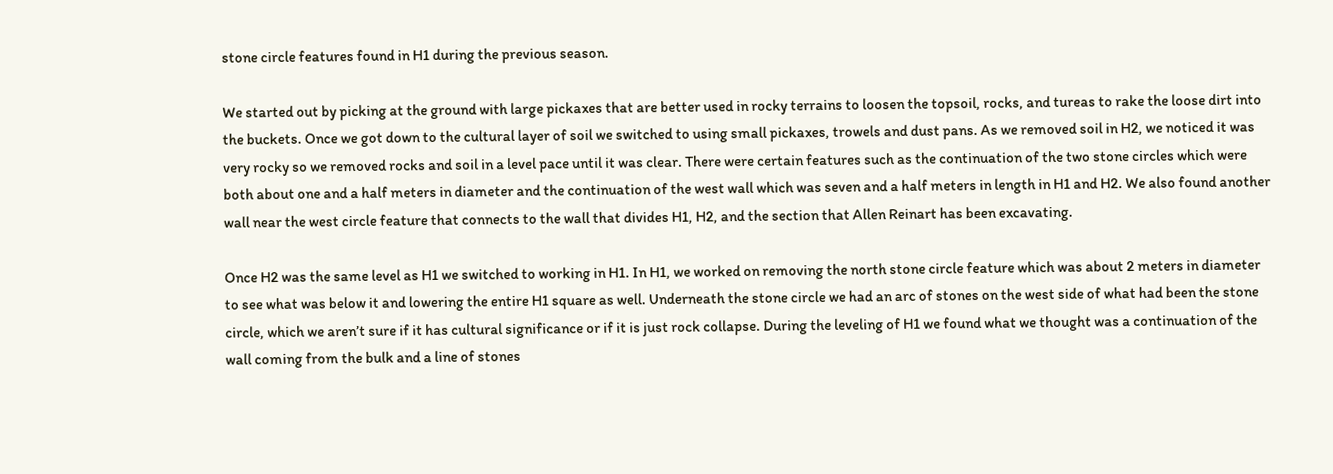stone circle features found in H1 during the previous season.

We started out by picking at the ground with large pickaxes that are better used in rocky terrains to loosen the topsoil, rocks, and tureas to rake the loose dirt into the buckets. Once we got down to the cultural layer of soil we switched to using small pickaxes, trowels and dust pans. As we removed soil in H2, we noticed it was very rocky so we removed rocks and soil in a level pace until it was clear. There were certain features such as the continuation of the two stone circles which were both about one and a half meters in diameter and the continuation of the west wall which was seven and a half meters in length in H1 and H2. We also found another wall near the west circle feature that connects to the wall that divides H1, H2, and the section that Allen Reinart has been excavating.

Once H2 was the same level as H1 we switched to working in H1. In H1, we worked on removing the north stone circle feature which was about 2 meters in diameter to see what was below it and lowering the entire H1 square as well. Underneath the stone circle we had an arc of stones on the west side of what had been the stone circle, which we aren’t sure if it has cultural significance or if it is just rock collapse. During the leveling of H1 we found what we thought was a continuation of the wall coming from the bulk and a line of stones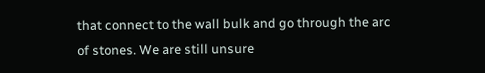that connect to the wall bulk and go through the arc of stones. We are still unsure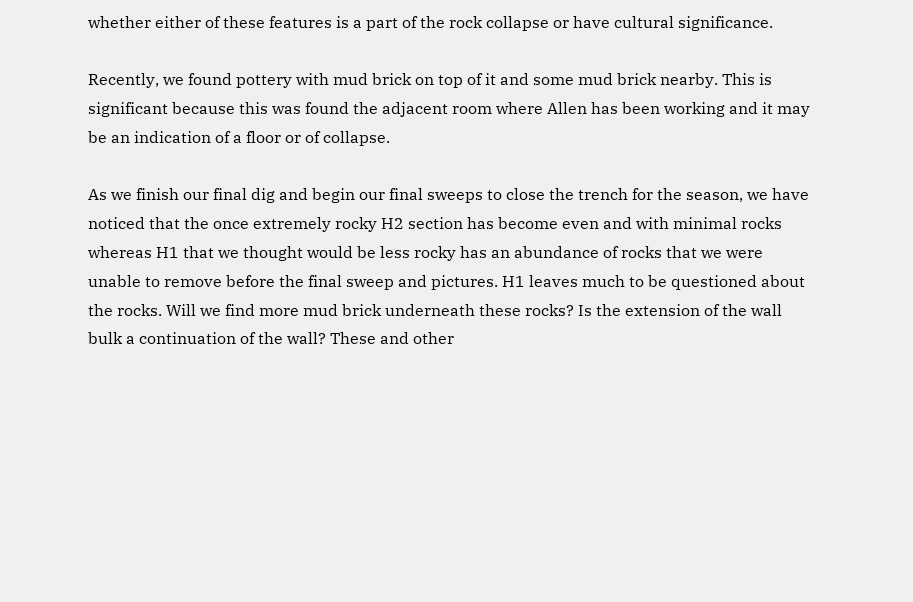whether either of these features is a part of the rock collapse or have cultural significance.

Recently, we found pottery with mud brick on top of it and some mud brick nearby. This is significant because this was found the adjacent room where Allen has been working and it may be an indication of a floor or of collapse.

As we finish our final dig and begin our final sweeps to close the trench for the season, we have noticed that the once extremely rocky H2 section has become even and with minimal rocks whereas H1 that we thought would be less rocky has an abundance of rocks that we were unable to remove before the final sweep and pictures. H1 leaves much to be questioned about the rocks. Will we find more mud brick underneath these rocks? Is the extension of the wall bulk a continuation of the wall? These and other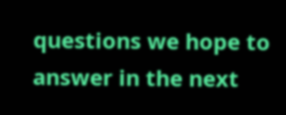questions we hope to answer in the next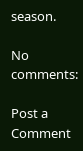season.

No comments:

Post a Comment